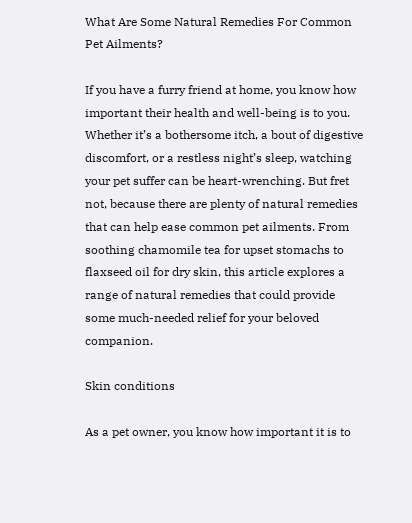What Are Some Natural Remedies For Common Pet Ailments?

If you have a furry friend at home, you know how important their health and well-being is to you. Whether it’s a bothersome itch, a bout of digestive discomfort, or a restless night’s sleep, watching your pet suffer can be heart-wrenching. But fret not, because there are plenty of natural remedies that can help ease common pet ailments. From soothing chamomile tea for upset stomachs to flaxseed oil for dry skin, this article explores a range of natural remedies that could provide some much-needed relief for your beloved companion.

Skin conditions

As a pet owner, you know how important it is to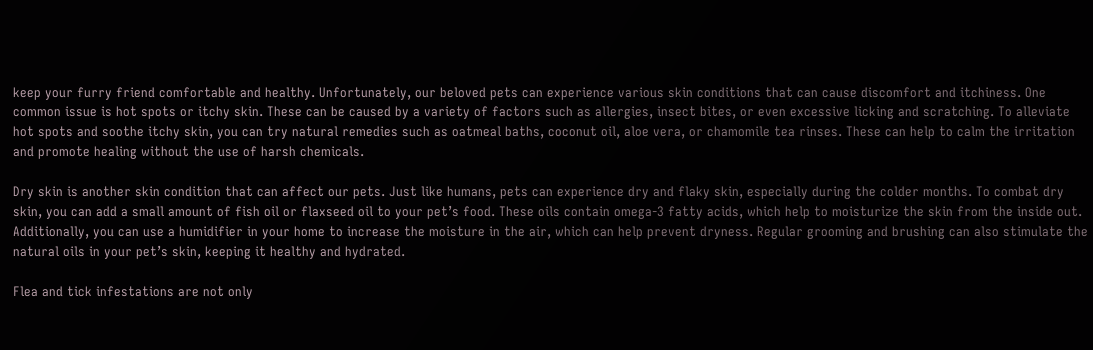keep your furry friend comfortable and healthy. Unfortunately, our beloved pets can experience various skin conditions that can cause discomfort and itchiness. One common issue is hot spots or itchy skin. These can be caused by a variety of factors such as allergies, insect bites, or even excessive licking and scratching. To alleviate hot spots and soothe itchy skin, you can try natural remedies such as oatmeal baths, coconut oil, aloe vera, or chamomile tea rinses. These can help to calm the irritation and promote healing without the use of harsh chemicals.

Dry skin is another skin condition that can affect our pets. Just like humans, pets can experience dry and flaky skin, especially during the colder months. To combat dry skin, you can add a small amount of fish oil or flaxseed oil to your pet’s food. These oils contain omega-3 fatty acids, which help to moisturize the skin from the inside out. Additionally, you can use a humidifier in your home to increase the moisture in the air, which can help prevent dryness. Regular grooming and brushing can also stimulate the natural oils in your pet’s skin, keeping it healthy and hydrated.

Flea and tick infestations are not only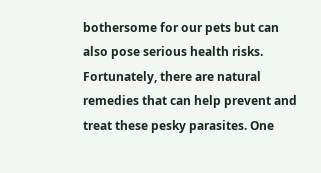bothersome for our pets but can also pose serious health risks. Fortunately, there are natural remedies that can help prevent and treat these pesky parasites. One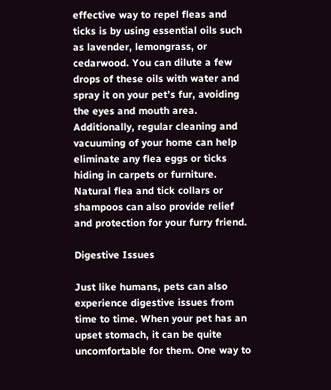effective way to repel fleas and ticks is by using essential oils such as lavender, lemongrass, or cedarwood. You can dilute a few drops of these oils with water and spray it on your pet’s fur, avoiding the eyes and mouth area. Additionally, regular cleaning and vacuuming of your home can help eliminate any flea eggs or ticks hiding in carpets or furniture. Natural flea and tick collars or shampoos can also provide relief and protection for your furry friend.

Digestive Issues

Just like humans, pets can also experience digestive issues from time to time. When your pet has an upset stomach, it can be quite uncomfortable for them. One way to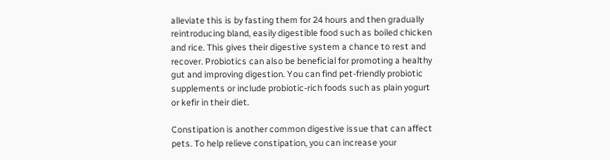alleviate this is by fasting them for 24 hours and then gradually reintroducing bland, easily digestible food such as boiled chicken and rice. This gives their digestive system a chance to rest and recover. Probiotics can also be beneficial for promoting a healthy gut and improving digestion. You can find pet-friendly probiotic supplements or include probiotic-rich foods such as plain yogurt or kefir in their diet.

Constipation is another common digestive issue that can affect pets. To help relieve constipation, you can increase your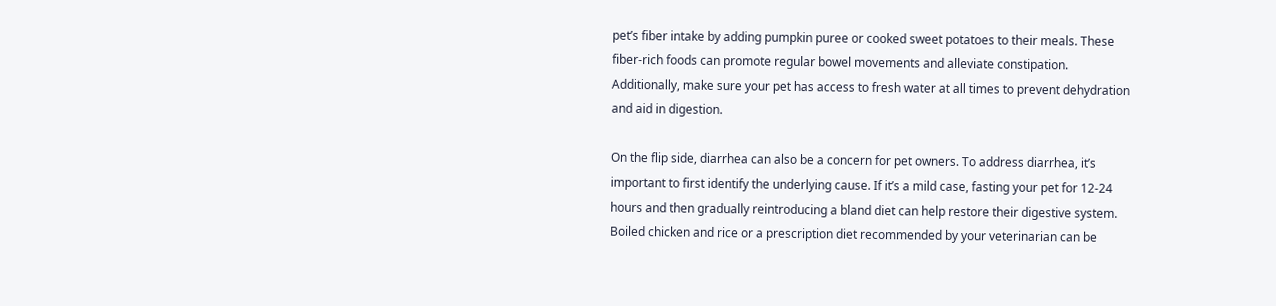pet’s fiber intake by adding pumpkin puree or cooked sweet potatoes to their meals. These fiber-rich foods can promote regular bowel movements and alleviate constipation. Additionally, make sure your pet has access to fresh water at all times to prevent dehydration and aid in digestion.

On the flip side, diarrhea can also be a concern for pet owners. To address diarrhea, it’s important to first identify the underlying cause. If it’s a mild case, fasting your pet for 12-24 hours and then gradually reintroducing a bland diet can help restore their digestive system. Boiled chicken and rice or a prescription diet recommended by your veterinarian can be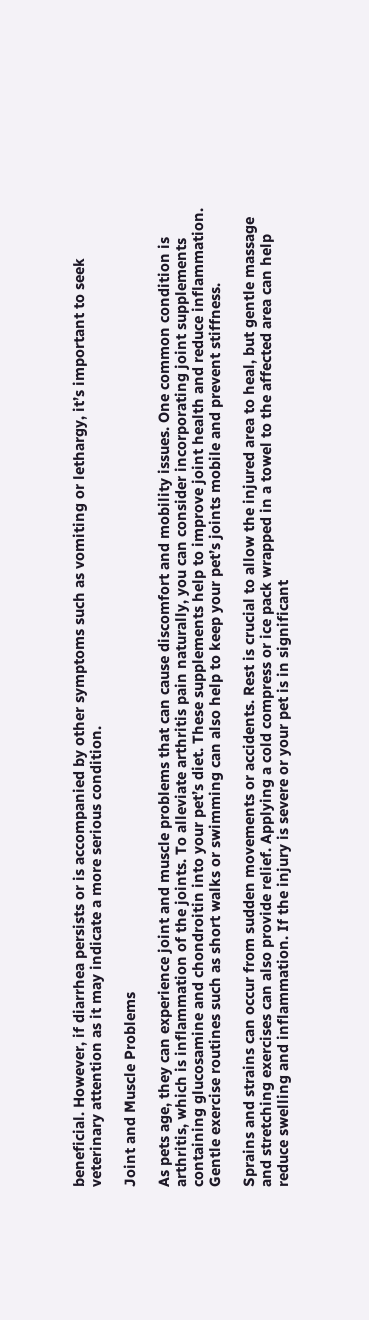beneficial. However, if diarrhea persists or is accompanied by other symptoms such as vomiting or lethargy, it’s important to seek veterinary attention as it may indicate a more serious condition.

Joint and Muscle Problems

As pets age, they can experience joint and muscle problems that can cause discomfort and mobility issues. One common condition is arthritis, which is inflammation of the joints. To alleviate arthritis pain naturally, you can consider incorporating joint supplements containing glucosamine and chondroitin into your pet’s diet. These supplements help to improve joint health and reduce inflammation. Gentle exercise routines such as short walks or swimming can also help to keep your pet’s joints mobile and prevent stiffness.

Sprains and strains can occur from sudden movements or accidents. Rest is crucial to allow the injured area to heal, but gentle massage and stretching exercises can also provide relief. Applying a cold compress or ice pack wrapped in a towel to the affected area can help reduce swelling and inflammation. If the injury is severe or your pet is in significant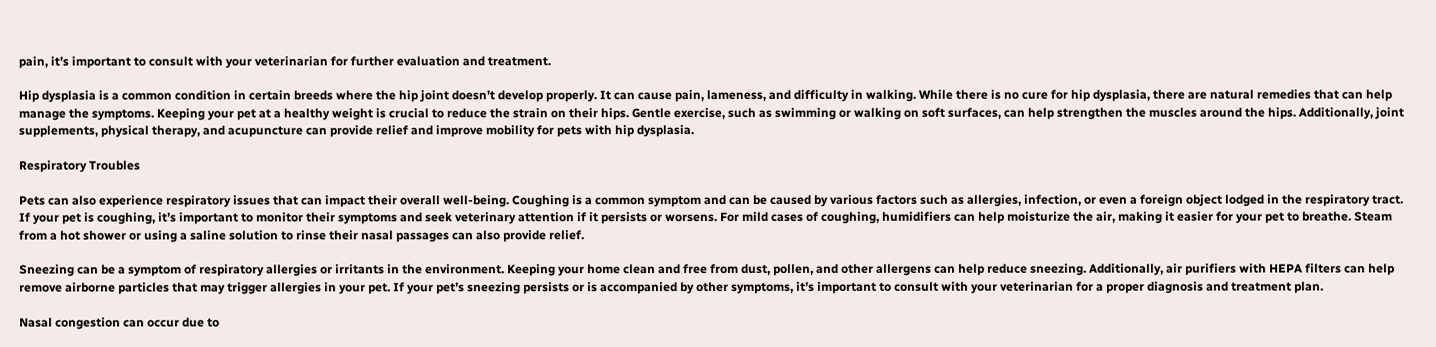pain, it’s important to consult with your veterinarian for further evaluation and treatment.

Hip dysplasia is a common condition in certain breeds where the hip joint doesn’t develop properly. It can cause pain, lameness, and difficulty in walking. While there is no cure for hip dysplasia, there are natural remedies that can help manage the symptoms. Keeping your pet at a healthy weight is crucial to reduce the strain on their hips. Gentle exercise, such as swimming or walking on soft surfaces, can help strengthen the muscles around the hips. Additionally, joint supplements, physical therapy, and acupuncture can provide relief and improve mobility for pets with hip dysplasia.

Respiratory Troubles

Pets can also experience respiratory issues that can impact their overall well-being. Coughing is a common symptom and can be caused by various factors such as allergies, infection, or even a foreign object lodged in the respiratory tract. If your pet is coughing, it’s important to monitor their symptoms and seek veterinary attention if it persists or worsens. For mild cases of coughing, humidifiers can help moisturize the air, making it easier for your pet to breathe. Steam from a hot shower or using a saline solution to rinse their nasal passages can also provide relief.

Sneezing can be a symptom of respiratory allergies or irritants in the environment. Keeping your home clean and free from dust, pollen, and other allergens can help reduce sneezing. Additionally, air purifiers with HEPA filters can help remove airborne particles that may trigger allergies in your pet. If your pet’s sneezing persists or is accompanied by other symptoms, it’s important to consult with your veterinarian for a proper diagnosis and treatment plan.

Nasal congestion can occur due to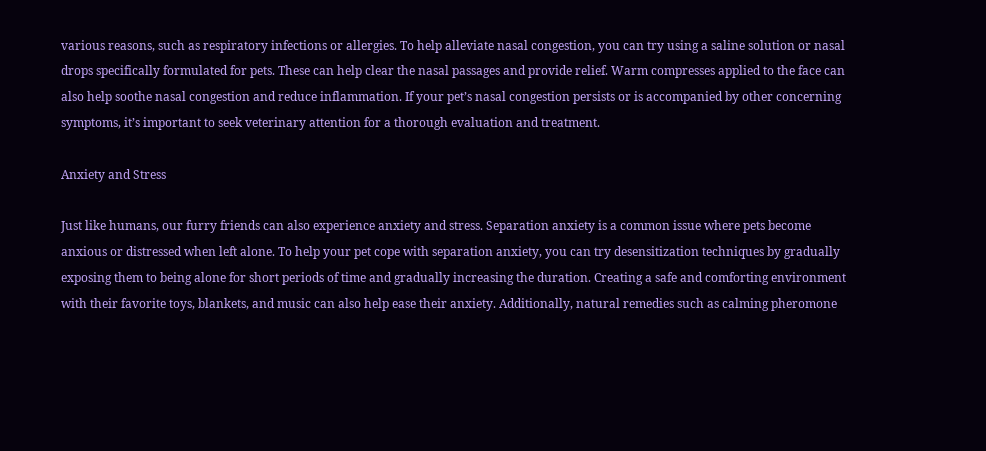various reasons, such as respiratory infections or allergies. To help alleviate nasal congestion, you can try using a saline solution or nasal drops specifically formulated for pets. These can help clear the nasal passages and provide relief. Warm compresses applied to the face can also help soothe nasal congestion and reduce inflammation. If your pet’s nasal congestion persists or is accompanied by other concerning symptoms, it’s important to seek veterinary attention for a thorough evaluation and treatment.

Anxiety and Stress

Just like humans, our furry friends can also experience anxiety and stress. Separation anxiety is a common issue where pets become anxious or distressed when left alone. To help your pet cope with separation anxiety, you can try desensitization techniques by gradually exposing them to being alone for short periods of time and gradually increasing the duration. Creating a safe and comforting environment with their favorite toys, blankets, and music can also help ease their anxiety. Additionally, natural remedies such as calming pheromone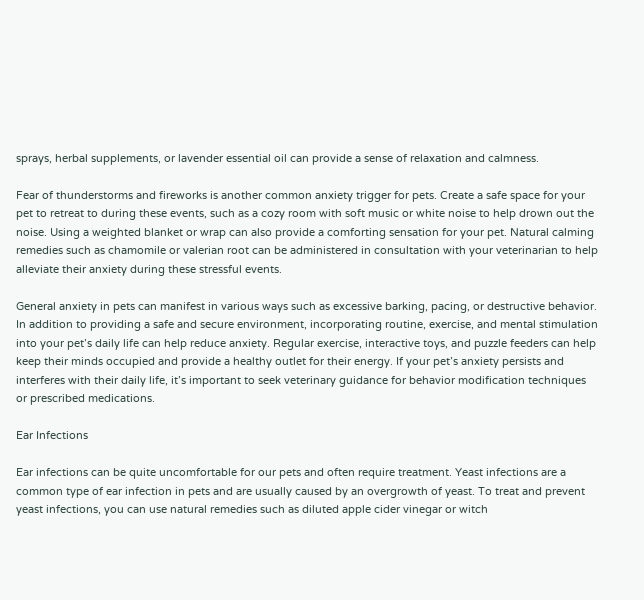sprays, herbal supplements, or lavender essential oil can provide a sense of relaxation and calmness.

Fear of thunderstorms and fireworks is another common anxiety trigger for pets. Create a safe space for your pet to retreat to during these events, such as a cozy room with soft music or white noise to help drown out the noise. Using a weighted blanket or wrap can also provide a comforting sensation for your pet. Natural calming remedies such as chamomile or valerian root can be administered in consultation with your veterinarian to help alleviate their anxiety during these stressful events.

General anxiety in pets can manifest in various ways such as excessive barking, pacing, or destructive behavior. In addition to providing a safe and secure environment, incorporating routine, exercise, and mental stimulation into your pet’s daily life can help reduce anxiety. Regular exercise, interactive toys, and puzzle feeders can help keep their minds occupied and provide a healthy outlet for their energy. If your pet’s anxiety persists and interferes with their daily life, it’s important to seek veterinary guidance for behavior modification techniques or prescribed medications.

Ear Infections

Ear infections can be quite uncomfortable for our pets and often require treatment. Yeast infections are a common type of ear infection in pets and are usually caused by an overgrowth of yeast. To treat and prevent yeast infections, you can use natural remedies such as diluted apple cider vinegar or witch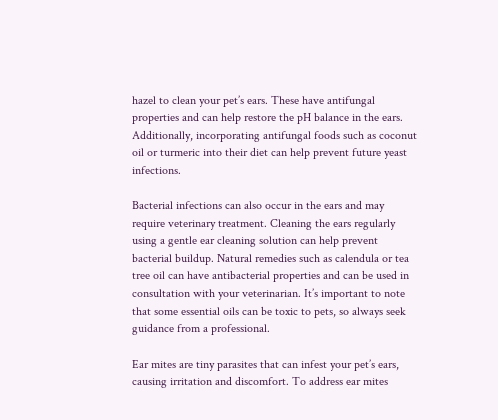hazel to clean your pet’s ears. These have antifungal properties and can help restore the pH balance in the ears. Additionally, incorporating antifungal foods such as coconut oil or turmeric into their diet can help prevent future yeast infections.

Bacterial infections can also occur in the ears and may require veterinary treatment. Cleaning the ears regularly using a gentle ear cleaning solution can help prevent bacterial buildup. Natural remedies such as calendula or tea tree oil can have antibacterial properties and can be used in consultation with your veterinarian. It’s important to note that some essential oils can be toxic to pets, so always seek guidance from a professional.

Ear mites are tiny parasites that can infest your pet’s ears, causing irritation and discomfort. To address ear mites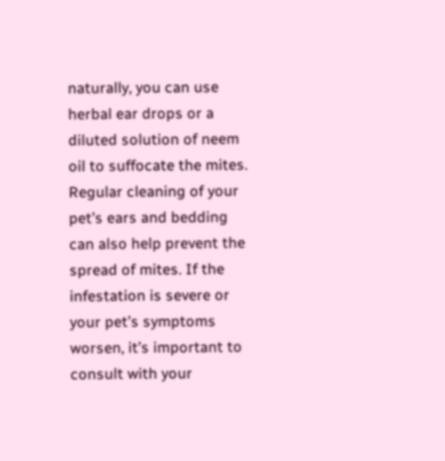naturally, you can use herbal ear drops or a diluted solution of neem oil to suffocate the mites. Regular cleaning of your pet’s ears and bedding can also help prevent the spread of mites. If the infestation is severe or your pet’s symptoms worsen, it’s important to consult with your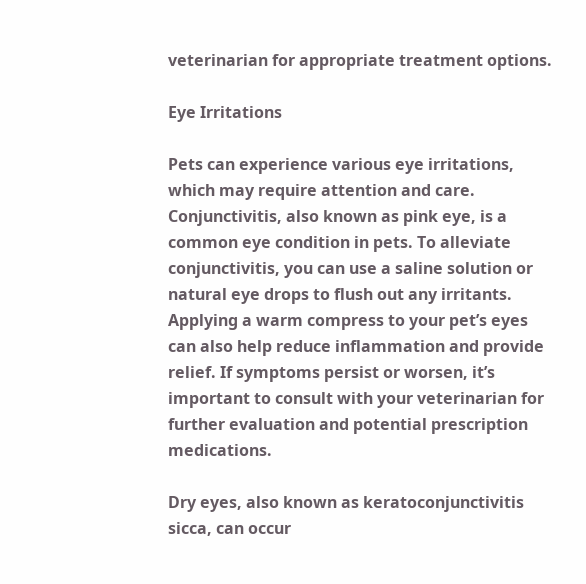veterinarian for appropriate treatment options.

Eye Irritations

Pets can experience various eye irritations, which may require attention and care. Conjunctivitis, also known as pink eye, is a common eye condition in pets. To alleviate conjunctivitis, you can use a saline solution or natural eye drops to flush out any irritants. Applying a warm compress to your pet’s eyes can also help reduce inflammation and provide relief. If symptoms persist or worsen, it’s important to consult with your veterinarian for further evaluation and potential prescription medications.

Dry eyes, also known as keratoconjunctivitis sicca, can occur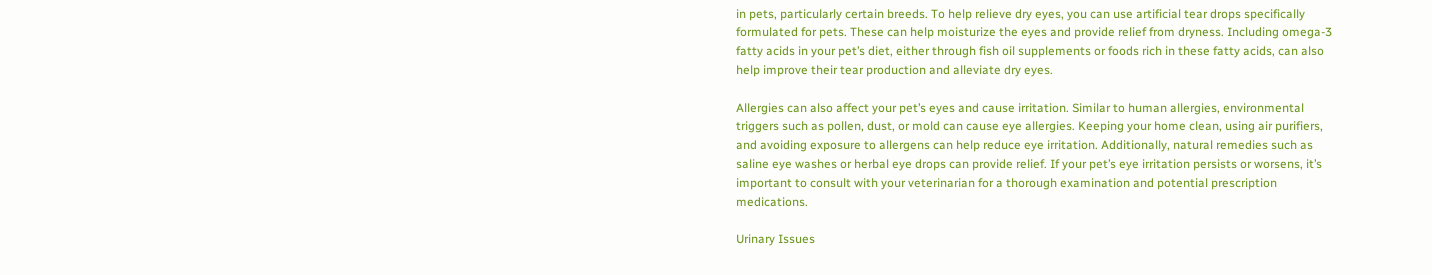in pets, particularly certain breeds. To help relieve dry eyes, you can use artificial tear drops specifically formulated for pets. These can help moisturize the eyes and provide relief from dryness. Including omega-3 fatty acids in your pet’s diet, either through fish oil supplements or foods rich in these fatty acids, can also help improve their tear production and alleviate dry eyes.

Allergies can also affect your pet’s eyes and cause irritation. Similar to human allergies, environmental triggers such as pollen, dust, or mold can cause eye allergies. Keeping your home clean, using air purifiers, and avoiding exposure to allergens can help reduce eye irritation. Additionally, natural remedies such as saline eye washes or herbal eye drops can provide relief. If your pet’s eye irritation persists or worsens, it’s important to consult with your veterinarian for a thorough examination and potential prescription medications.

Urinary Issues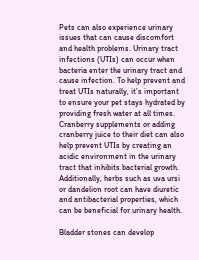Pets can also experience urinary issues that can cause discomfort and health problems. Urinary tract infections (UTIs) can occur when bacteria enter the urinary tract and cause infection. To help prevent and treat UTIs naturally, it’s important to ensure your pet stays hydrated by providing fresh water at all times. Cranberry supplements or adding cranberry juice to their diet can also help prevent UTIs by creating an acidic environment in the urinary tract that inhibits bacterial growth. Additionally, herbs such as uva ursi or dandelion root can have diuretic and antibacterial properties, which can be beneficial for urinary health.

Bladder stones can develop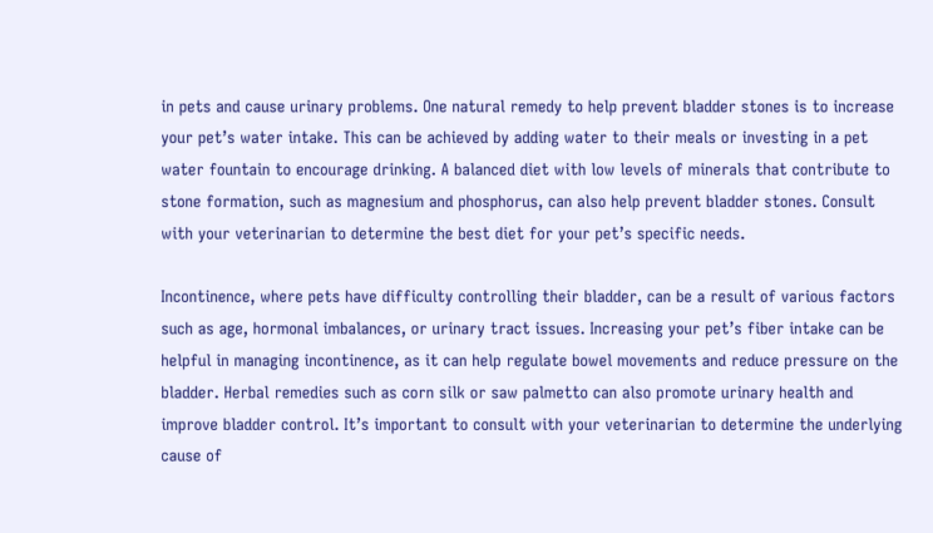in pets and cause urinary problems. One natural remedy to help prevent bladder stones is to increase your pet’s water intake. This can be achieved by adding water to their meals or investing in a pet water fountain to encourage drinking. A balanced diet with low levels of minerals that contribute to stone formation, such as magnesium and phosphorus, can also help prevent bladder stones. Consult with your veterinarian to determine the best diet for your pet’s specific needs.

Incontinence, where pets have difficulty controlling their bladder, can be a result of various factors such as age, hormonal imbalances, or urinary tract issues. Increasing your pet’s fiber intake can be helpful in managing incontinence, as it can help regulate bowel movements and reduce pressure on the bladder. Herbal remedies such as corn silk or saw palmetto can also promote urinary health and improve bladder control. It’s important to consult with your veterinarian to determine the underlying cause of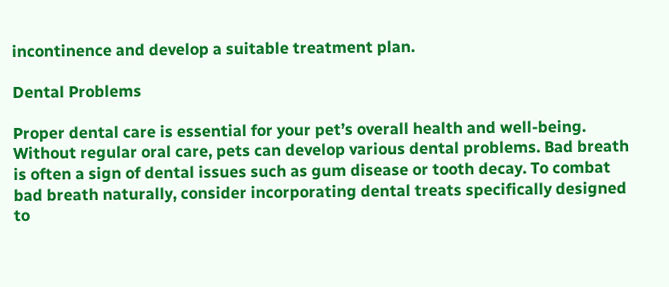incontinence and develop a suitable treatment plan.

Dental Problems

Proper dental care is essential for your pet’s overall health and well-being. Without regular oral care, pets can develop various dental problems. Bad breath is often a sign of dental issues such as gum disease or tooth decay. To combat bad breath naturally, consider incorporating dental treats specifically designed to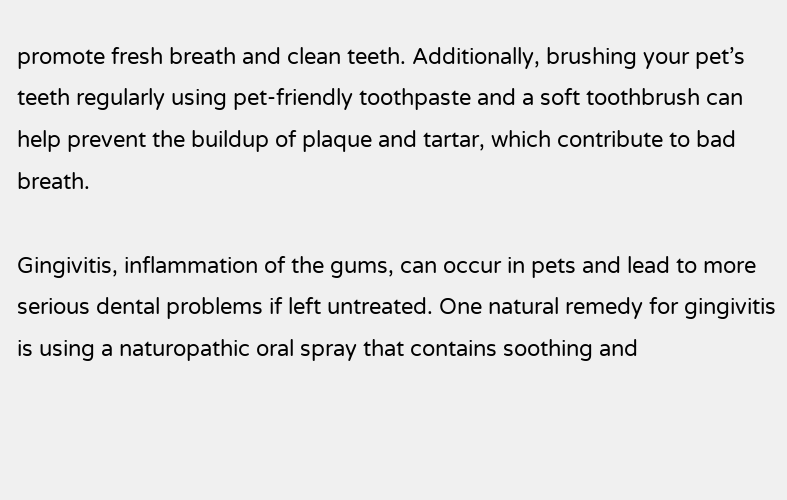promote fresh breath and clean teeth. Additionally, brushing your pet’s teeth regularly using pet-friendly toothpaste and a soft toothbrush can help prevent the buildup of plaque and tartar, which contribute to bad breath.

Gingivitis, inflammation of the gums, can occur in pets and lead to more serious dental problems if left untreated. One natural remedy for gingivitis is using a naturopathic oral spray that contains soothing and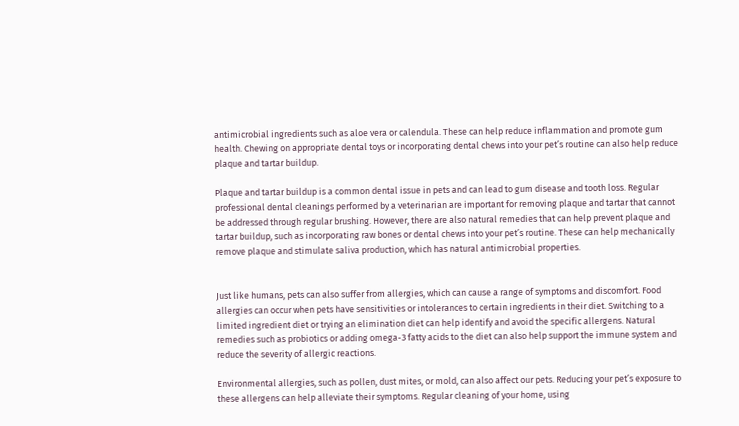antimicrobial ingredients such as aloe vera or calendula. These can help reduce inflammation and promote gum health. Chewing on appropriate dental toys or incorporating dental chews into your pet’s routine can also help reduce plaque and tartar buildup.

Plaque and tartar buildup is a common dental issue in pets and can lead to gum disease and tooth loss. Regular professional dental cleanings performed by a veterinarian are important for removing plaque and tartar that cannot be addressed through regular brushing. However, there are also natural remedies that can help prevent plaque and tartar buildup, such as incorporating raw bones or dental chews into your pet’s routine. These can help mechanically remove plaque and stimulate saliva production, which has natural antimicrobial properties.


Just like humans, pets can also suffer from allergies, which can cause a range of symptoms and discomfort. Food allergies can occur when pets have sensitivities or intolerances to certain ingredients in their diet. Switching to a limited ingredient diet or trying an elimination diet can help identify and avoid the specific allergens. Natural remedies such as probiotics or adding omega-3 fatty acids to the diet can also help support the immune system and reduce the severity of allergic reactions.

Environmental allergies, such as pollen, dust mites, or mold, can also affect our pets. Reducing your pet’s exposure to these allergens can help alleviate their symptoms. Regular cleaning of your home, using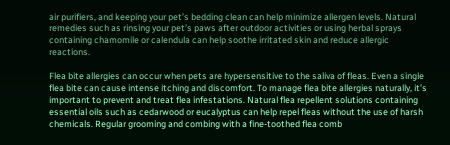air purifiers, and keeping your pet’s bedding clean can help minimize allergen levels. Natural remedies such as rinsing your pet’s paws after outdoor activities or using herbal sprays containing chamomile or calendula can help soothe irritated skin and reduce allergic reactions.

Flea bite allergies can occur when pets are hypersensitive to the saliva of fleas. Even a single flea bite can cause intense itching and discomfort. To manage flea bite allergies naturally, it’s important to prevent and treat flea infestations. Natural flea repellent solutions containing essential oils such as cedarwood or eucalyptus can help repel fleas without the use of harsh chemicals. Regular grooming and combing with a fine-toothed flea comb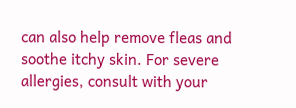can also help remove fleas and soothe itchy skin. For severe allergies, consult with your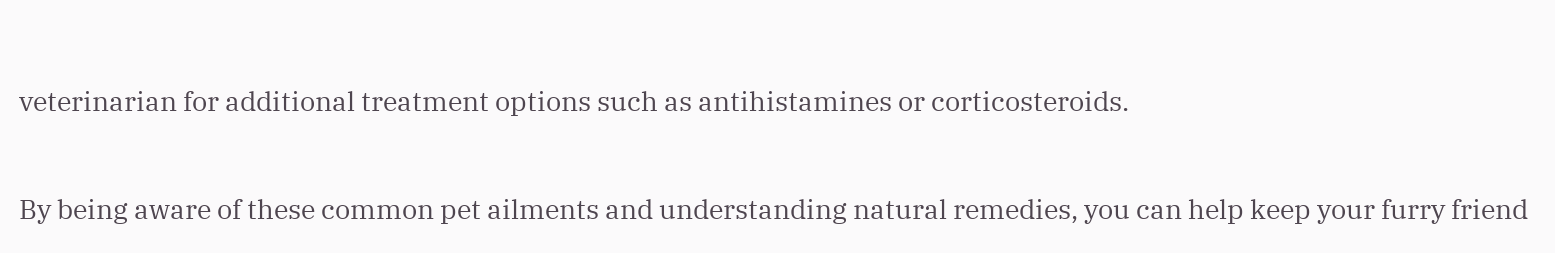veterinarian for additional treatment options such as antihistamines or corticosteroids.

By being aware of these common pet ailments and understanding natural remedies, you can help keep your furry friend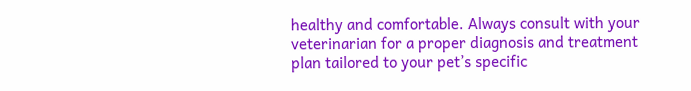healthy and comfortable. Always consult with your veterinarian for a proper diagnosis and treatment plan tailored to your pet’s specific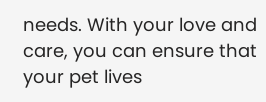needs. With your love and care, you can ensure that your pet lives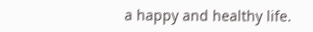a happy and healthy life.